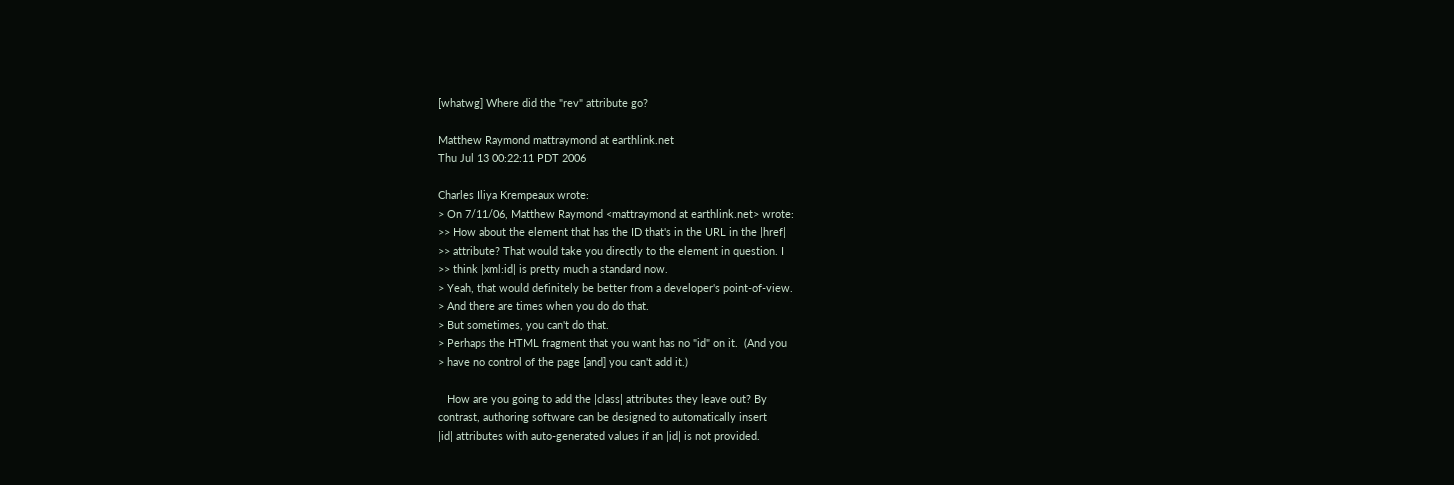[whatwg] Where did the "rev" attribute go?

Matthew Raymond mattraymond at earthlink.net
Thu Jul 13 00:22:11 PDT 2006

Charles Iliya Krempeaux wrote:
> On 7/11/06, Matthew Raymond <mattraymond at earthlink.net> wrote:
>> How about the element that has the ID that's in the URL in the |href|
>> attribute? That would take you directly to the element in question. I
>> think |xml:id| is pretty much a standard now.
> Yeah, that would definitely be better from a developer's point-of-view.
> And there are times when you do do that.
> But sometimes, you can't do that.
> Perhaps the HTML fragment that you want has no "id" on it.  (And you
> have no control of the page [and] you can't add it.)

   How are you going to add the |class| attributes they leave out? By
contrast, authoring software can be designed to automatically insert
|id| attributes with auto-generated values if an |id| is not provided.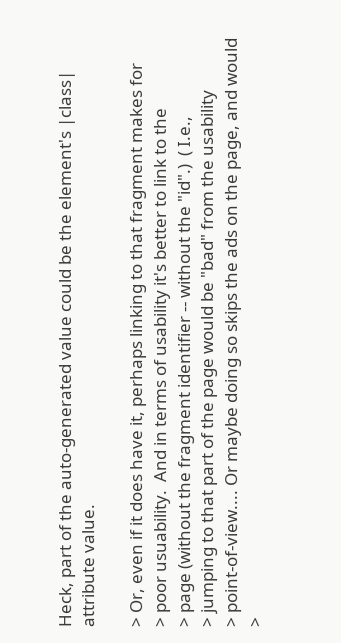Heck, part of the auto-generated value could be the element's |class|
attribute value.

> Or, even if it does have it, perhaps linking to that fragment makes for
> poor usuability.  And in terms of usability it's better to link to the
> page (without the fragment identifier -- without the "id".)  ( I.e.,
> jumping to that part of the page would be "bad" from the usability
> point-of-view.... Or maybe doing so skips the ads on the page, and would
>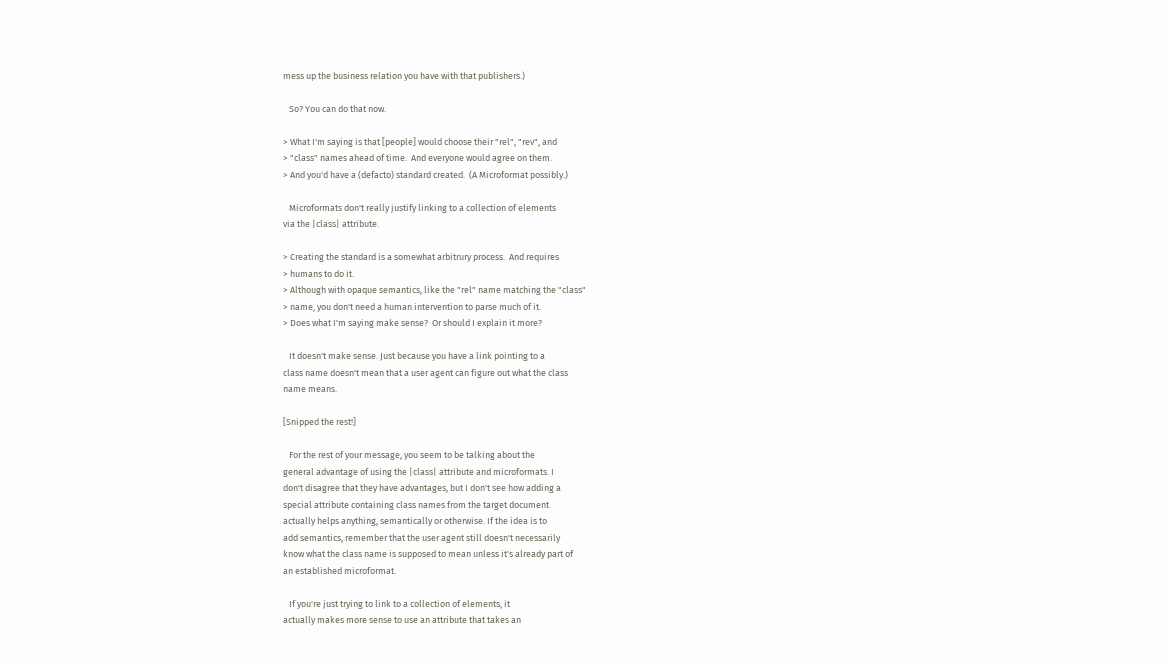mess up the business relation you have with that publishers.)

   So? You can do that now.

> What I'm saying is that [people] would choose their "rel", "rev", and
> "class" names ahead of time.  And everyone would agree on them.
> And you'd have a (defacto) standard created.  (A Microformat possibly.)

   Microformats don't really justify linking to a collection of elements
via the |class| attribute.

> Creating the standard is a somewhat arbitrury process.  And requires
> humans to do it.
> Although with opaque semantics, like the "rel" name matching the "class"
> name, you don't need a human intervention to parse much of it.
> Does what I'm saying make sense?  Or should I explain it more?

   It doesn't make sense. Just because you have a link pointing to a
class name doesn't mean that a user agent can figure out what the class
name means.

[Snipped the rest!]

   For the rest of your message, you seem to be talking about the
general advantage of using the |class| attribute and microformats. I
don't disagree that they have advantages, but I don't see how adding a
special attribute containing class names from the target document
actually helps anything, semantically or otherwise. If the idea is to
add semantics, remember that the user agent still doesn't necessarily
know what the class name is supposed to mean unless it's already part of
an established microformat.

   If you're just trying to link to a collection of elements, it
actually makes more sense to use an attribute that takes an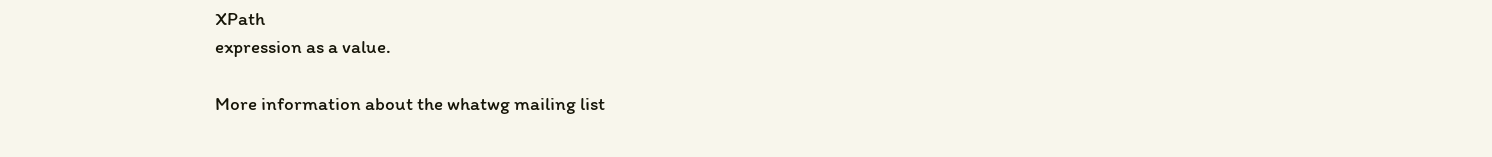XPath
expression as a value.

More information about the whatwg mailing list